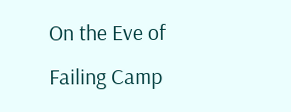On the Eve of Failing Camp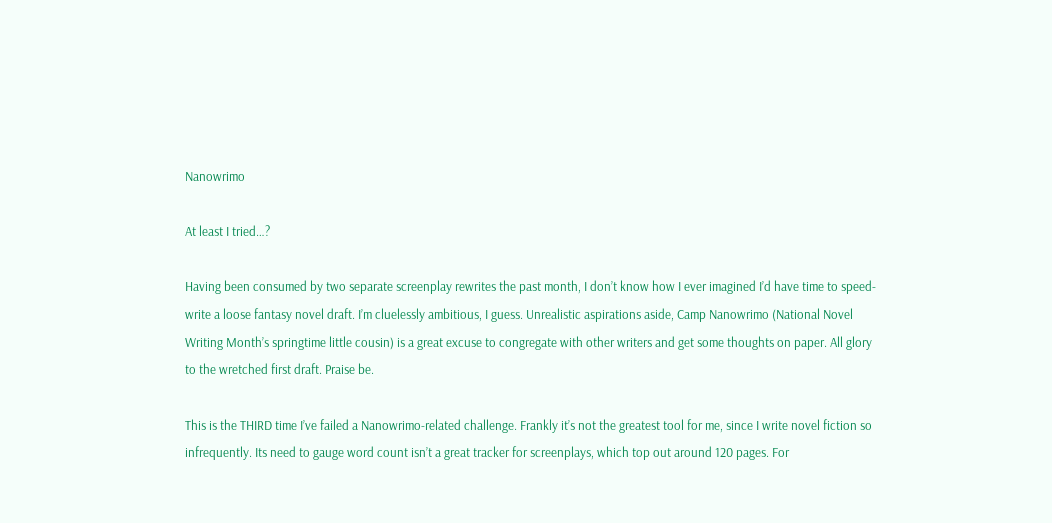Nanowrimo

At least I tried…?

Having been consumed by two separate screenplay rewrites the past month, I don’t know how I ever imagined I’d have time to speed-write a loose fantasy novel draft. I’m cluelessly ambitious, I guess. Unrealistic aspirations aside, Camp Nanowrimo (National Novel Writing Month’s springtime little cousin) is a great excuse to congregate with other writers and get some thoughts on paper. All glory to the wretched first draft. Praise be.

This is the THIRD time I’ve failed a Nanowrimo-related challenge. Frankly it’s not the greatest tool for me, since I write novel fiction so infrequently. Its need to gauge word count isn’t a great tracker for screenplays, which top out around 120 pages. For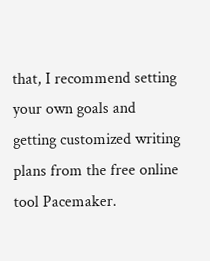that, I recommend setting your own goals and getting customized writing plans from the free online tool Pacemaker.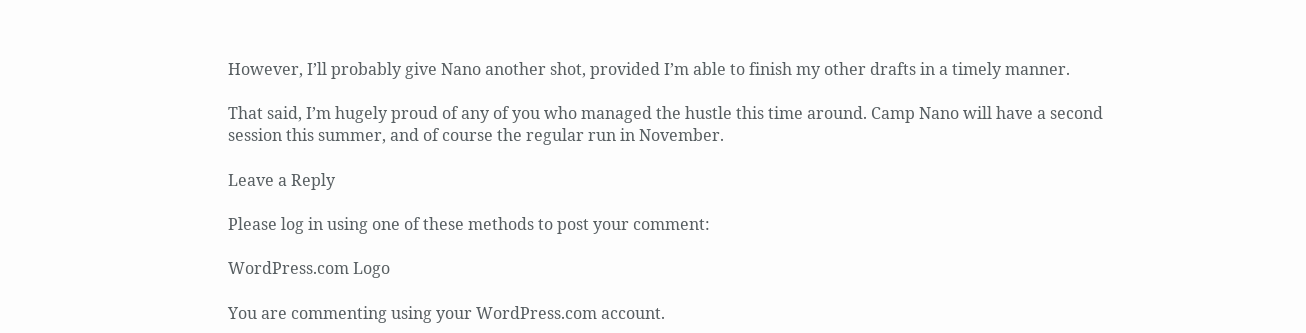However, I’ll probably give Nano another shot, provided I’m able to finish my other drafts in a timely manner.

That said, I’m hugely proud of any of you who managed the hustle this time around. Camp Nano will have a second session this summer, and of course the regular run in November.

Leave a Reply

Please log in using one of these methods to post your comment:

WordPress.com Logo

You are commenting using your WordPress.com account.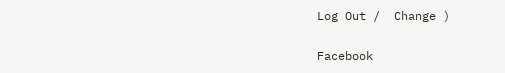Log Out /  Change )

Facebook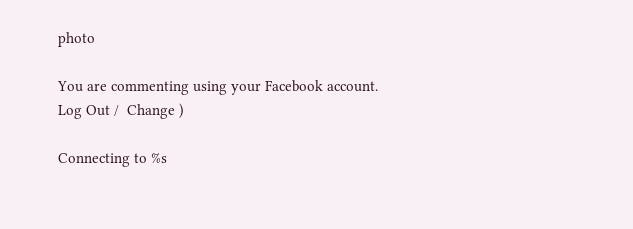photo

You are commenting using your Facebook account. Log Out /  Change )

Connecting to %s